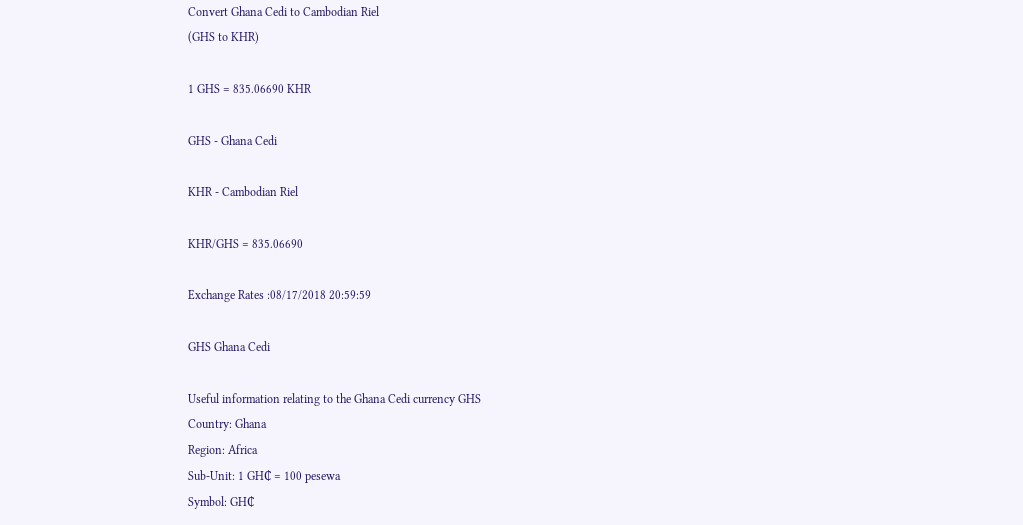Convert Ghana Cedi to Cambodian Riel
(GHS to KHR)

1 GHS = 835.06690 KHR

GHS - Ghana Cedi

KHR - Cambodian Riel

KHR/GHS = 835.06690

Exchange Rates :08/17/2018 20:59:59

GHS Ghana Cedi

Useful information relating to the Ghana Cedi currency GHS
Country: Ghana
Region: Africa
Sub-Unit: 1 GH₵ = 100 pesewa
Symbol: GH₵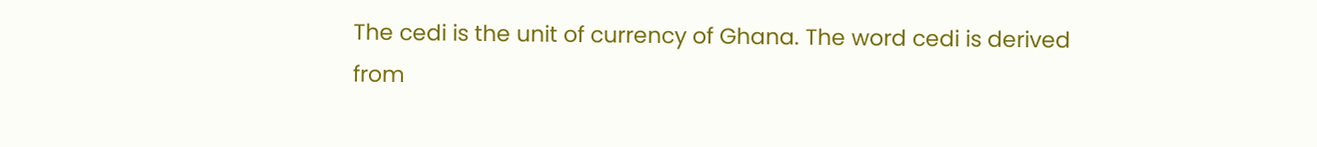The cedi is the unit of currency of Ghana. The word cedi is derived from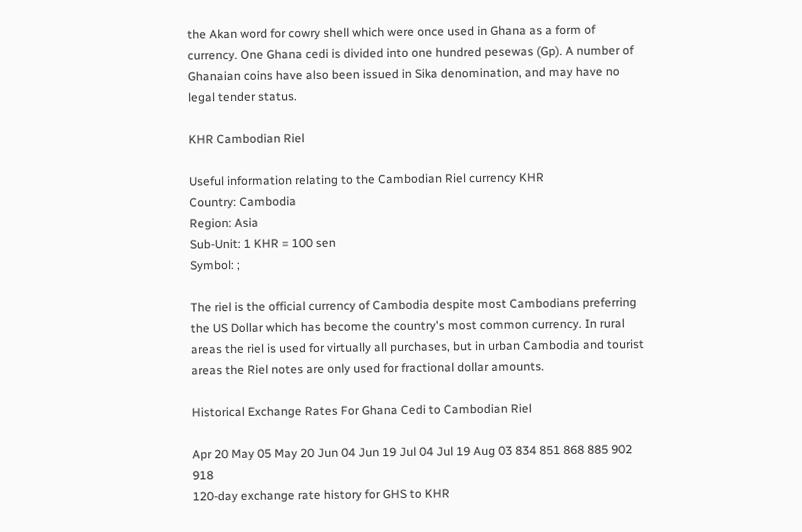the Akan word for cowry shell which were once used in Ghana as a form of currency. One Ghana cedi is divided into one hundred pesewas (Gp). A number of Ghanaian coins have also been issued in Sika denomination, and may have no legal tender status.

KHR Cambodian Riel

Useful information relating to the Cambodian Riel currency KHR
Country: Cambodia
Region: Asia
Sub-Unit: 1 KHR = 100 sen
Symbol: ;

The riel is the official currency of Cambodia despite most Cambodians preferring the US Dollar which has become the country's most common currency. In rural areas the riel is used for virtually all purchases, but in urban Cambodia and tourist areas the Riel notes are only used for fractional dollar amounts.

Historical Exchange Rates For Ghana Cedi to Cambodian Riel

Apr 20 May 05 May 20 Jun 04 Jun 19 Jul 04 Jul 19 Aug 03 834 851 868 885 902 918
120-day exchange rate history for GHS to KHR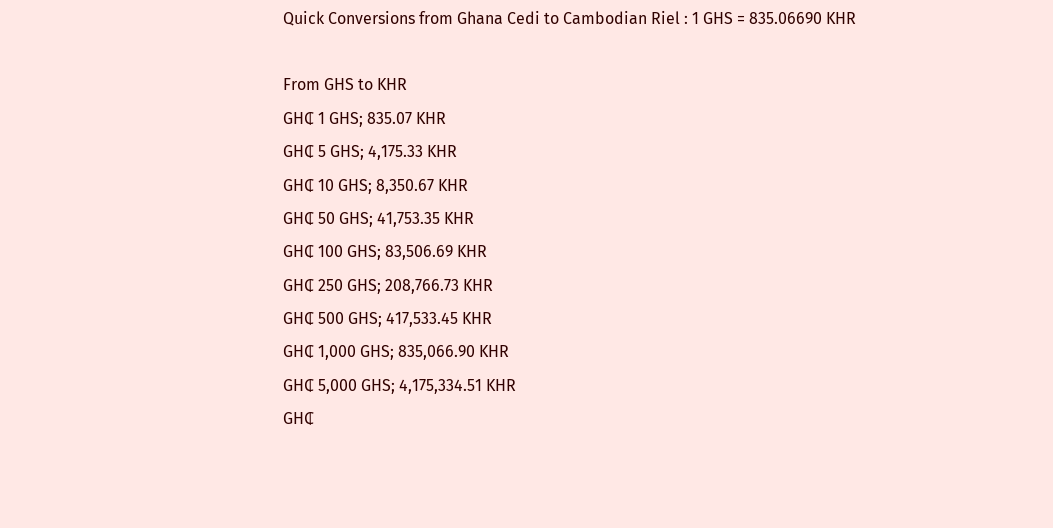Quick Conversions from Ghana Cedi to Cambodian Riel : 1 GHS = 835.06690 KHR

From GHS to KHR
GH₵ 1 GHS; 835.07 KHR
GH₵ 5 GHS; 4,175.33 KHR
GH₵ 10 GHS; 8,350.67 KHR
GH₵ 50 GHS; 41,753.35 KHR
GH₵ 100 GHS; 83,506.69 KHR
GH₵ 250 GHS; 208,766.73 KHR
GH₵ 500 GHS; 417,533.45 KHR
GH₵ 1,000 GHS; 835,066.90 KHR
GH₵ 5,000 GHS; 4,175,334.51 KHR
GH₵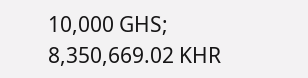10,000 GHS; 8,350,669.02 KHR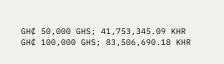GH₵ 50,000 GHS; 41,753,345.09 KHR
GH₵ 100,000 GHS; 83,506,690.18 KHR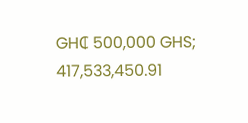GH₵ 500,000 GHS; 417,533,450.91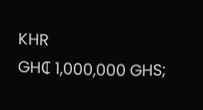KHR
GH₵ 1,000,000 GHS;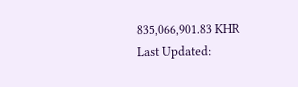835,066,901.83 KHR
Last Updated: